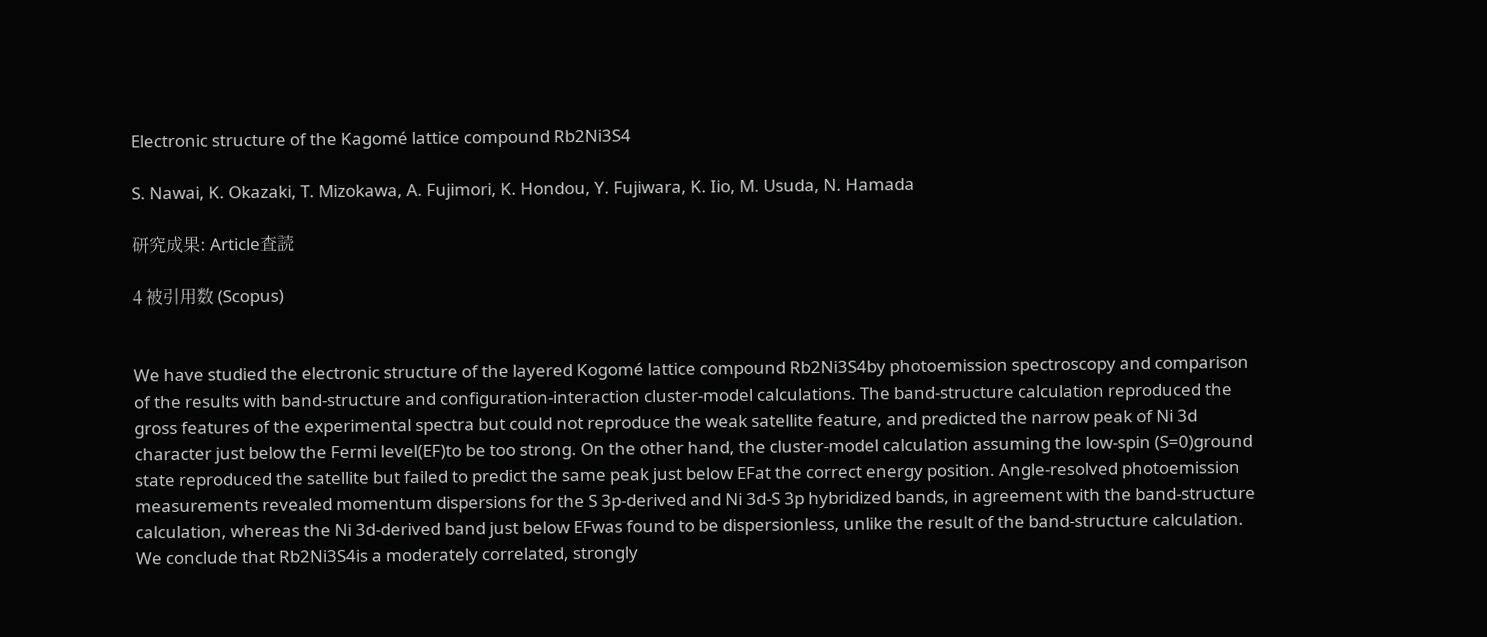Electronic structure of the Kagomé lattice compound Rb2Ni3S4

S. Nawai, K. Okazaki, T. Mizokawa, A. Fujimori, K. Hondou, Y. Fujiwara, K. Iio, M. Usuda, N. Hamada

研究成果: Article査読

4 被引用数 (Scopus)


We have studied the electronic structure of the layered Kogomé lattice compound Rb2Ni3S4by photoemission spectroscopy and comparison of the results with band-structure and configuration-interaction cluster-model calculations. The band-structure calculation reproduced the gross features of the experimental spectra but could not reproduce the weak satellite feature, and predicted the narrow peak of Ni 3d character just below the Fermi level(EF)to be too strong. On the other hand, the cluster-model calculation assuming the low-spin (S=0)ground state reproduced the satellite but failed to predict the same peak just below EFat the correct energy position. Angle-resolved photoemission measurements revealed momentum dispersions for the S 3p-derived and Ni 3d-S 3p hybridized bands, in agreement with the band-structure calculation, whereas the Ni 3d-derived band just below EFwas found to be dispersionless, unlike the result of the band-structure calculation. We conclude that Rb2Ni3S4is a moderately correlated, strongly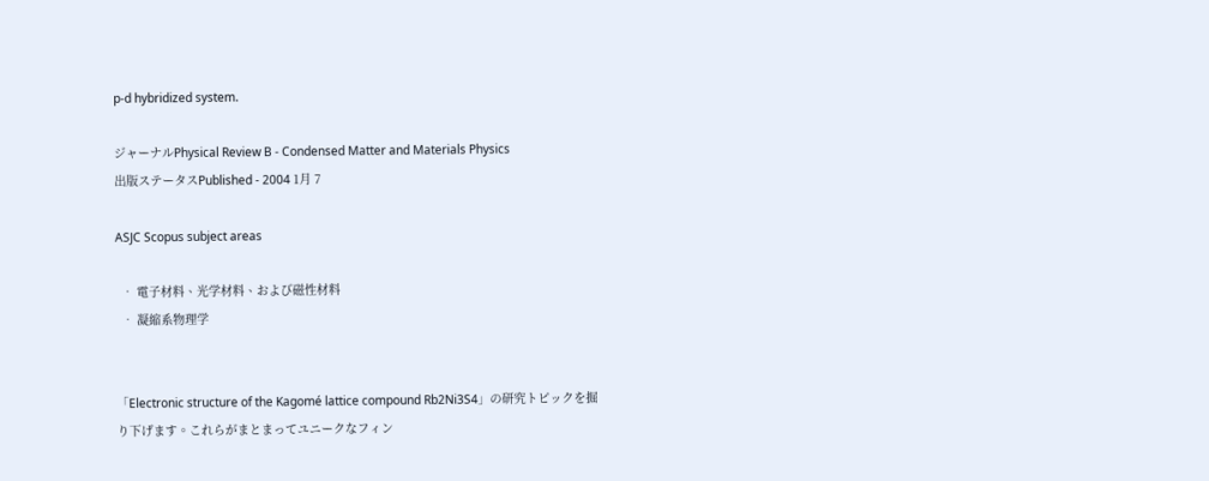p-d hybridized system.

ジャーナルPhysical Review B - Condensed Matter and Materials Physics
出版ステータスPublished - 2004 1月 7

ASJC Scopus subject areas

  • 電子材料、光学材料、および磁性材料
  • 凝縮系物理学


「Electronic structure of the Kagomé lattice compound Rb2Ni3S4」の研究トピックを掘り下げます。これらがまとまってユニークなフィン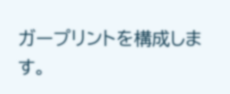ガープリントを構成します。